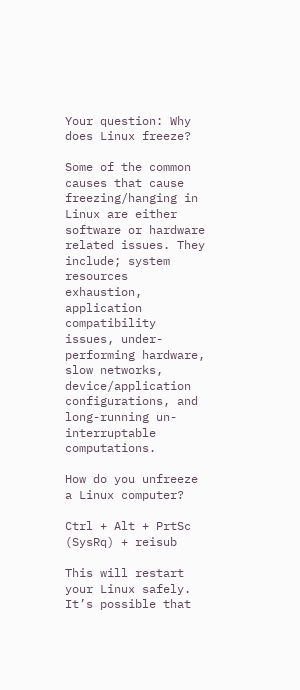Your question: Why does Linux freeze?

Some of the common causes that cause freezing/hanging in Linux are either software or hardware related issues. They include; system resources exhaustion, application compatibility issues, under-performing hardware, slow networks, device/application configurations, and long-running un-interruptable computations.

How do you unfreeze a Linux computer?

Ctrl + Alt + PrtSc (SysRq) + reisub

This will restart your Linux safely. It’s possible that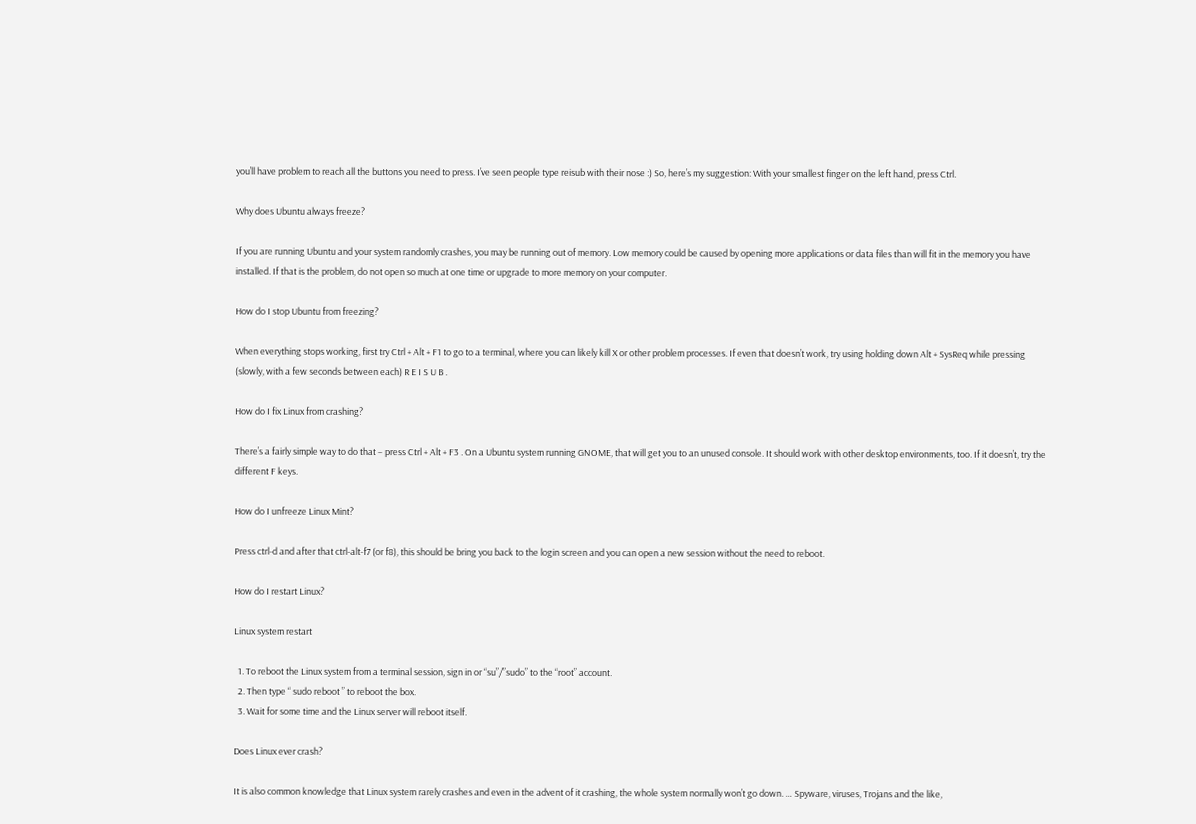you’ll have problem to reach all the buttons you need to press. I’ve seen people type reisub with their nose :) So, here’s my suggestion: With your smallest finger on the left hand, press Ctrl.

Why does Ubuntu always freeze?

If you are running Ubuntu and your system randomly crashes, you may be running out of memory. Low memory could be caused by opening more applications or data files than will fit in the memory you have installed. If that is the problem, do not open so much at one time or upgrade to more memory on your computer.

How do I stop Ubuntu from freezing?

When everything stops working, first try Ctrl + Alt + F1 to go to a terminal, where you can likely kill X or other problem processes. If even that doesn’t work, try using holding down Alt + SysReq while pressing (slowly, with a few seconds between each) R E I S U B .

How do I fix Linux from crashing?

There’s a fairly simple way to do that – press Ctrl + Alt + F3 . On a Ubuntu system running GNOME, that will get you to an unused console. It should work with other desktop environments, too. If it doesn’t, try the different F keys.

How do I unfreeze Linux Mint?

Press ctrl-d and after that ctrl-alt-f7 (or f8), this should be bring you back to the login screen and you can open a new session without the need to reboot.

How do I restart Linux?

Linux system restart

  1. To reboot the Linux system from a terminal session, sign in or “su”/”sudo” to the “root” account.
  2. Then type “ sudo reboot ” to reboot the box.
  3. Wait for some time and the Linux server will reboot itself.

Does Linux ever crash?

It is also common knowledge that Linux system rarely crashes and even in the advent of it crashing, the whole system normally won’t go down. … Spyware, viruses, Trojans and the like,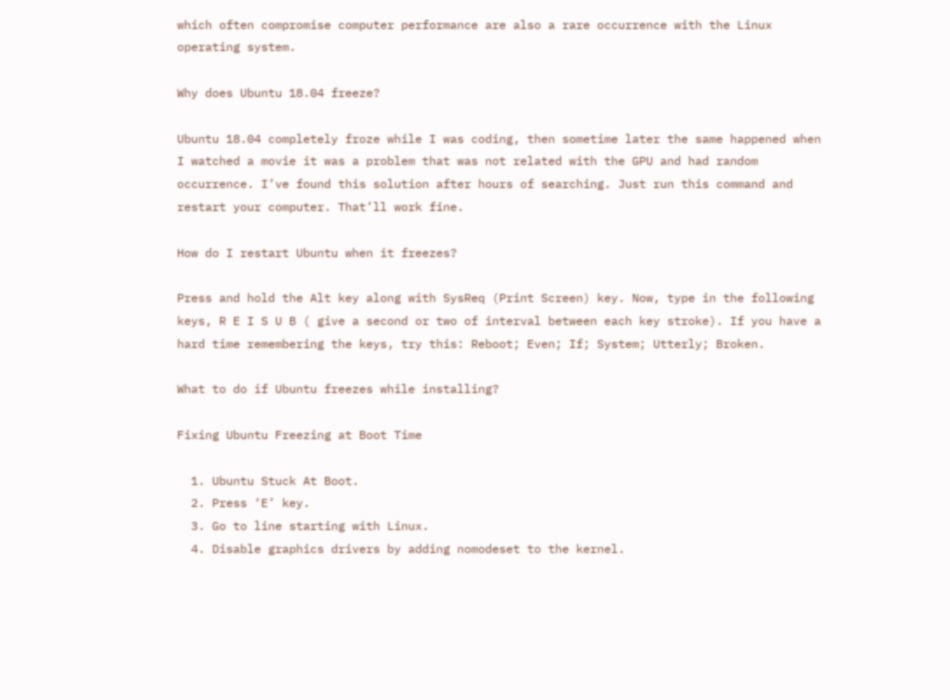which often compromise computer performance are also a rare occurrence with the Linux operating system.

Why does Ubuntu 18.04 freeze?

Ubuntu 18.04 completely froze while I was coding, then sometime later the same happened when I watched a movie it was a problem that was not related with the GPU and had random occurrence. I’ve found this solution after hours of searching. Just run this command and restart your computer. That’ll work fine.

How do I restart Ubuntu when it freezes?

Press and hold the Alt key along with SysReq (Print Screen) key. Now, type in the following keys, R E I S U B ( give a second or two of interval between each key stroke). If you have a hard time remembering the keys, try this: Reboot; Even; If; System; Utterly; Broken.

What to do if Ubuntu freezes while installing?

Fixing Ubuntu Freezing at Boot Time

  1. Ubuntu Stuck At Boot.
  2. Press ‘E’ key.
  3. Go to line starting with Linux.
  4. Disable graphics drivers by adding nomodeset to the kernel.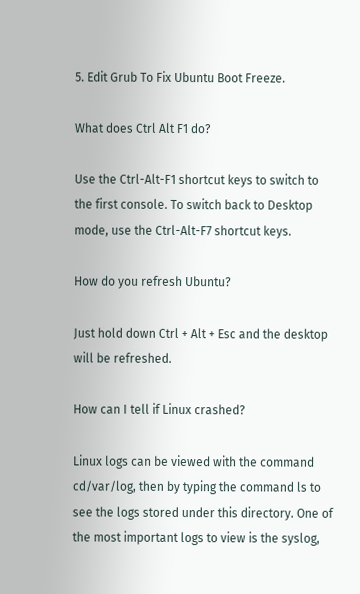5. Edit Grub To Fix Ubuntu Boot Freeze.

What does Ctrl Alt F1 do?

Use the Ctrl-Alt-F1 shortcut keys to switch to the first console. To switch back to Desktop mode, use the Ctrl-Alt-F7 shortcut keys.

How do you refresh Ubuntu?

Just hold down Ctrl + Alt + Esc and the desktop will be refreshed.

How can I tell if Linux crashed?

Linux logs can be viewed with the command cd/var/log, then by typing the command ls to see the logs stored under this directory. One of the most important logs to view is the syslog,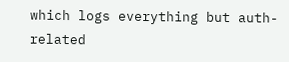which logs everything but auth-related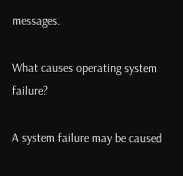messages.

What causes operating system failure?

A system failure may be caused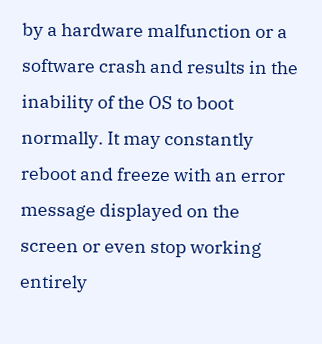by a hardware malfunction or a software crash and results in the inability of the OS to boot normally. It may constantly reboot and freeze with an error message displayed on the screen or even stop working entirely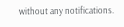without any notifications.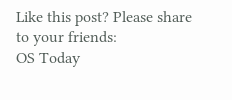Like this post? Please share to your friends:
OS Today